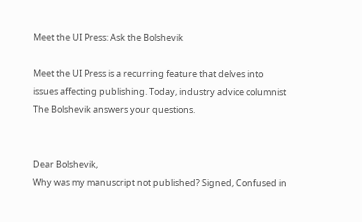Meet the UI Press: Ask the Bolshevik

Meet the UI Press is a recurring feature that delves into issues affecting publishing. Today, industry advice columnist The Bolshevik answers your questions.


Dear Bolshevik,
Why was my manuscript not published? Signed, Confused in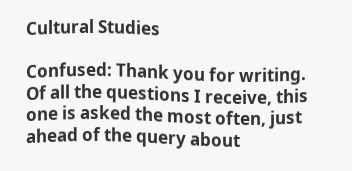Cultural Studies

Confused: Thank you for writing. Of all the questions I receive, this one is asked the most often, just ahead of the query about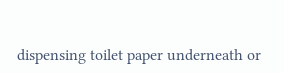dispensing toilet paper underneath or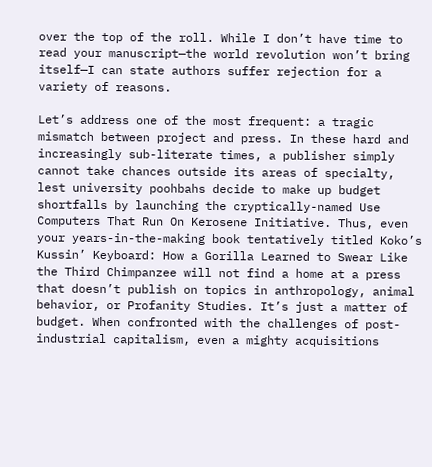over the top of the roll. While I don’t have time to read your manuscript—the world revolution won’t bring itself—I can state authors suffer rejection for a variety of reasons.

Let’s address one of the most frequent: a tragic mismatch between project and press. In these hard and increasingly sub-literate times, a publisher simply cannot take chances outside its areas of specialty, lest university poohbahs decide to make up budget shortfalls by launching the cryptically-named Use Computers That Run On Kerosene Initiative. Thus, even your years-in-the-making book tentatively titled Koko’s Kussin’ Keyboard: How a Gorilla Learned to Swear Like the Third Chimpanzee will not find a home at a press that doesn’t publish on topics in anthropology, animal behavior, or Profanity Studies. It’s just a matter of budget. When confronted with the challenges of post-industrial capitalism, even a mighty acquisitions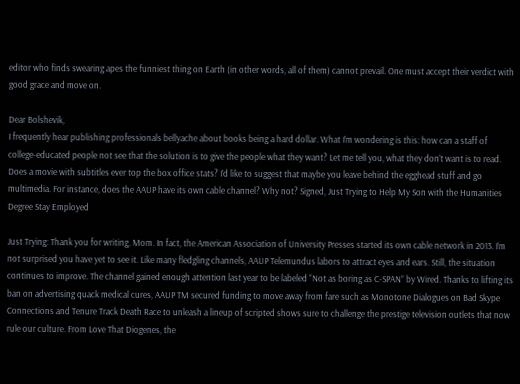editor who finds swearing apes the funniest thing on Earth (in other words, all of them) cannot prevail. One must accept their verdict with good grace and move on.

Dear Bolshevik,
I frequently hear publishing professionals bellyache about books being a hard dollar. What I’m wondering is this: how can a staff of college-educated people not see that the solution is to give the people what they want? Let me tell you, what they don’t want is to read. Does a movie with subtitles ever top the box office stats? I’d like to suggest that maybe you leave behind the egghead stuff and go multimedia. For instance, does the AAUP have its own cable channel? Why not? Signed, Just Trying to Help My Son with the Humanities Degree Stay Employed

Just Trying: Thank you for writing, Mom. In fact, the American Association of University Presses started its own cable network in 2013. I’m not surprised you have yet to see it. Like many fledgling channels, AAUP Telemundus labors to attract eyes and ears. Still, the situation continues to improve. The channel gained enough attention last year to be labeled “Not as boring as C-SPAN” by Wired. Thanks to lifting its ban on advertising quack medical cures, AAUP TM secured funding to move away from fare such as Monotone Dialogues on Bad Skype Connections and Tenure Track Death Race to unleash a lineup of scripted shows sure to challenge the prestige television outlets that now rule our culture. From Love That Diogenes, the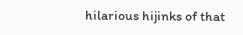hilarious hijinks of that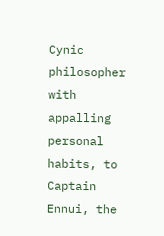Cynic philosopher with appalling personal habits, to Captain Ennui, the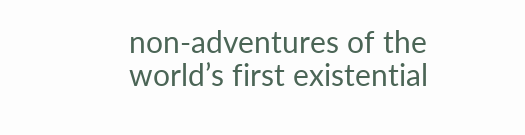non-adventures of the world’s first existential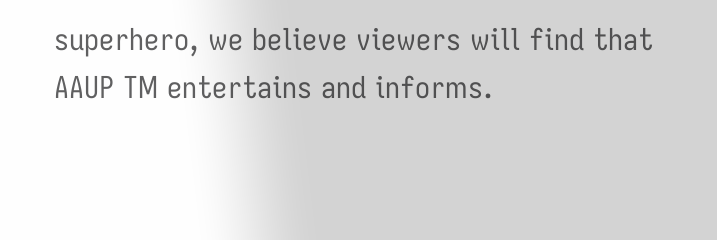superhero, we believe viewers will find that AAUP TM entertains and informs.